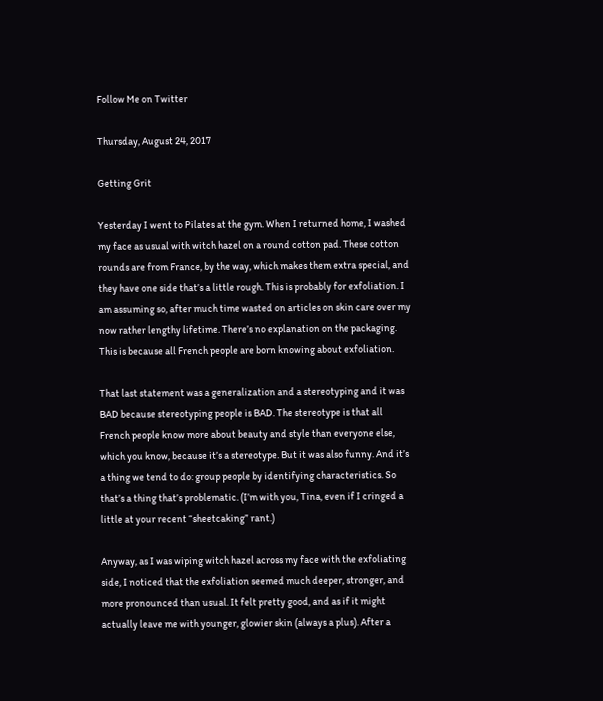Follow Me on Twitter

Thursday, August 24, 2017

Getting Grit

Yesterday I went to Pilates at the gym. When I returned home, I washed my face as usual with witch hazel on a round cotton pad. These cotton rounds are from France, by the way, which makes them extra special, and they have one side that’s a little rough. This is probably for exfoliation. I am assuming so, after much time wasted on articles on skin care over my now rather lengthy lifetime. There’s no explanation on the packaging. This is because all French people are born knowing about exfoliation.

That last statement was a generalization and a stereotyping and it was BAD because stereotyping people is BAD. The stereotype is that all French people know more about beauty and style than everyone else, which you know, because it’s a stereotype. But it was also funny. And it’s a thing we tend to do: group people by identifying characteristics. So that’s a thing that’s problematic. (I’m with you, Tina, even if I cringed a little at your recent “sheetcaking” rant.)

Anyway, as I was wiping witch hazel across my face with the exfoliating side, I noticed that the exfoliation seemed much deeper, stronger, and more pronounced than usual. It felt pretty good, and as if it might actually leave me with younger, glowier skin (always a plus). After a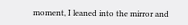moment, I leaned into the mirror and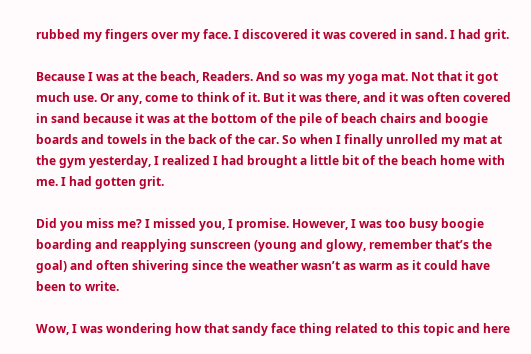rubbed my fingers over my face. I discovered it was covered in sand. I had grit.

Because I was at the beach, Readers. And so was my yoga mat. Not that it got much use. Or any, come to think of it. But it was there, and it was often covered in sand because it was at the bottom of the pile of beach chairs and boogie boards and towels in the back of the car. So when I finally unrolled my mat at the gym yesterday, I realized I had brought a little bit of the beach home with me. I had gotten grit.

Did you miss me? I missed you, I promise. However, I was too busy boogie boarding and reapplying sunscreen (young and glowy, remember that’s the goal) and often shivering since the weather wasn’t as warm as it could have been to write.

Wow, I was wondering how that sandy face thing related to this topic and here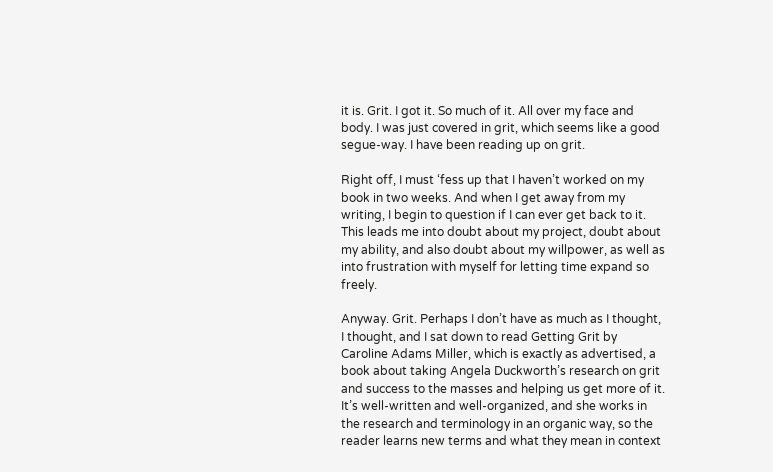it is. Grit. I got it. So much of it. All over my face and body. I was just covered in grit, which seems like a good segue-way. I have been reading up on grit.

Right off, I must ‘fess up that I haven’t worked on my book in two weeks. And when I get away from my writing, I begin to question if I can ever get back to it. This leads me into doubt about my project, doubt about my ability, and also doubt about my willpower, as well as into frustration with myself for letting time expand so freely.

Anyway. Grit. Perhaps I don’t have as much as I thought, I thought, and I sat down to read Getting Grit by Caroline Adams Miller, which is exactly as advertised, a book about taking Angela Duckworth’s research on grit and success to the masses and helping us get more of it. It’s well-written and well-organized, and she works in the research and terminology in an organic way, so the reader learns new terms and what they mean in context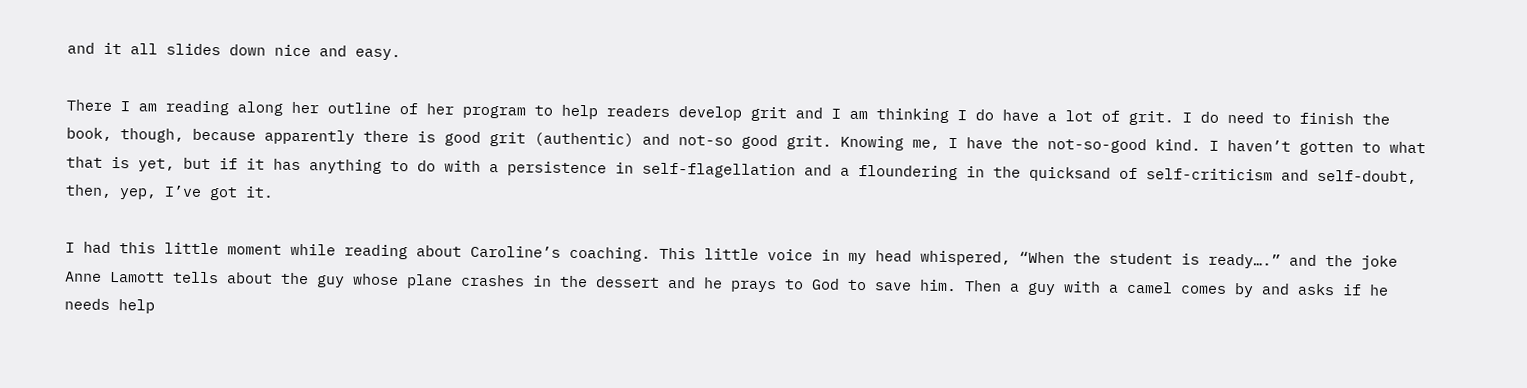and it all slides down nice and easy.

There I am reading along her outline of her program to help readers develop grit and I am thinking I do have a lot of grit. I do need to finish the book, though, because apparently there is good grit (authentic) and not-so good grit. Knowing me, I have the not-so-good kind. I haven’t gotten to what that is yet, but if it has anything to do with a persistence in self-flagellation and a floundering in the quicksand of self-criticism and self-doubt, then, yep, I’ve got it.

I had this little moment while reading about Caroline’s coaching. This little voice in my head whispered, “When the student is ready….” and the joke Anne Lamott tells about the guy whose plane crashes in the dessert and he prays to God to save him. Then a guy with a camel comes by and asks if he needs help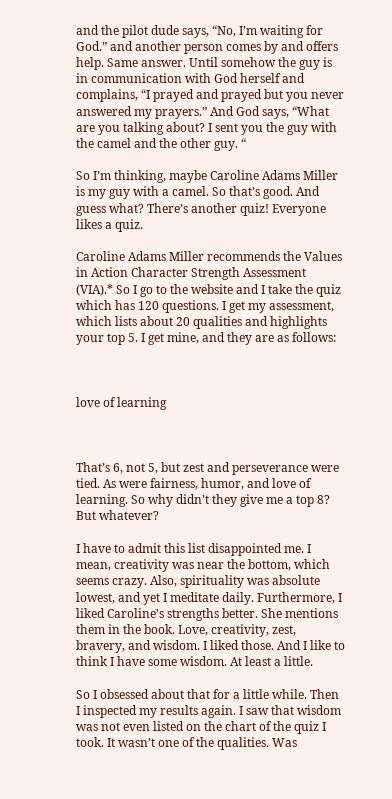and the pilot dude says, “No, I’m waiting for God.” and another person comes by and offers help. Same answer. Until somehow the guy is in communication with God herself and complains, “I prayed and prayed but you never answered my prayers.” And God says, “What are you talking about? I sent you the guy with the camel and the other guy. “

So I’m thinking, maybe Caroline Adams Miller is my guy with a camel. So that’s good. And guess what? There’s another quiz! Everyone likes a quiz.

Caroline Adams Miller recommends the Values in Action Character Strength Assessment (VIA).* So I go to the website and I take the quiz which has 120 questions. I get my assessment, which lists about 20 qualities and highlights your top 5. I get mine, and they are as follows:



love of learning



That’s 6, not 5, but zest and perseverance were tied. As were fairness, humor, and love of learning. So why didn’t they give me a top 8? But whatever?

I have to admit this list disappointed me. I mean, creativity was near the bottom, which seems crazy. Also, spirituality was absolute lowest, and yet I meditate daily. Furthermore, I liked Caroline’s strengths better. She mentions them in the book. Love, creativity, zest, bravery, and wisdom. I liked those. And I like to think I have some wisdom. At least a little.

So I obsessed about that for a little while. Then I inspected my results again. I saw that wisdom was not even listed on the chart of the quiz I took. It wasn’t one of the qualities. Was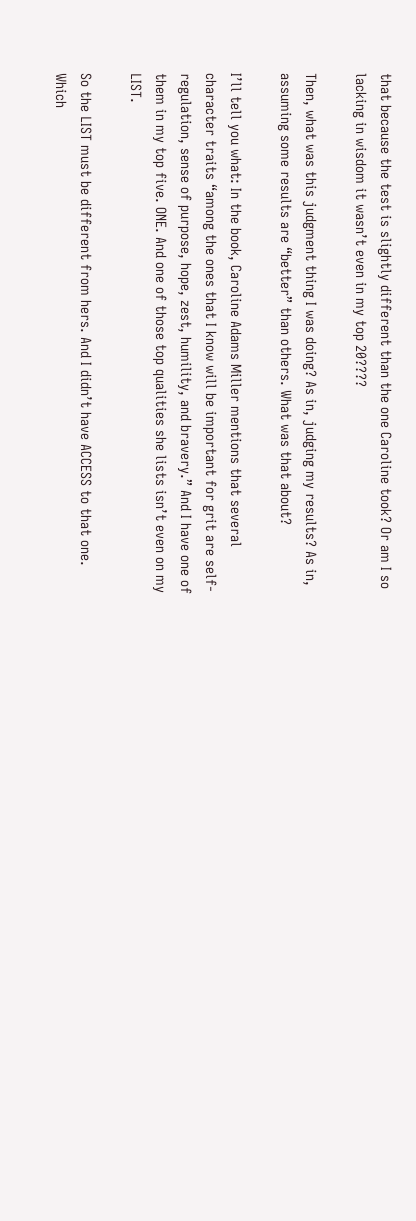that because the test is slightly different than the one Caroline took? Or am I so lacking in wisdom it wasn’t even in my top 20????

Then, what was this judgment thing I was doing? As in, judging my results? As in, assuming some results are “better” than others. What was that about?

I’ll tell you what: In the book, Caroline Adams Miller mentions that several character traits “among the ones that I know will be important for grit are self-regulation, sense of purpose, hope, zest, humility, and bravery.” And I have one of them in my top five. ONE. And one of those top qualities she lists isn’t even on my LIST.

So the LIST must be different from hers. And I didn’t have ACCESS to that one. Which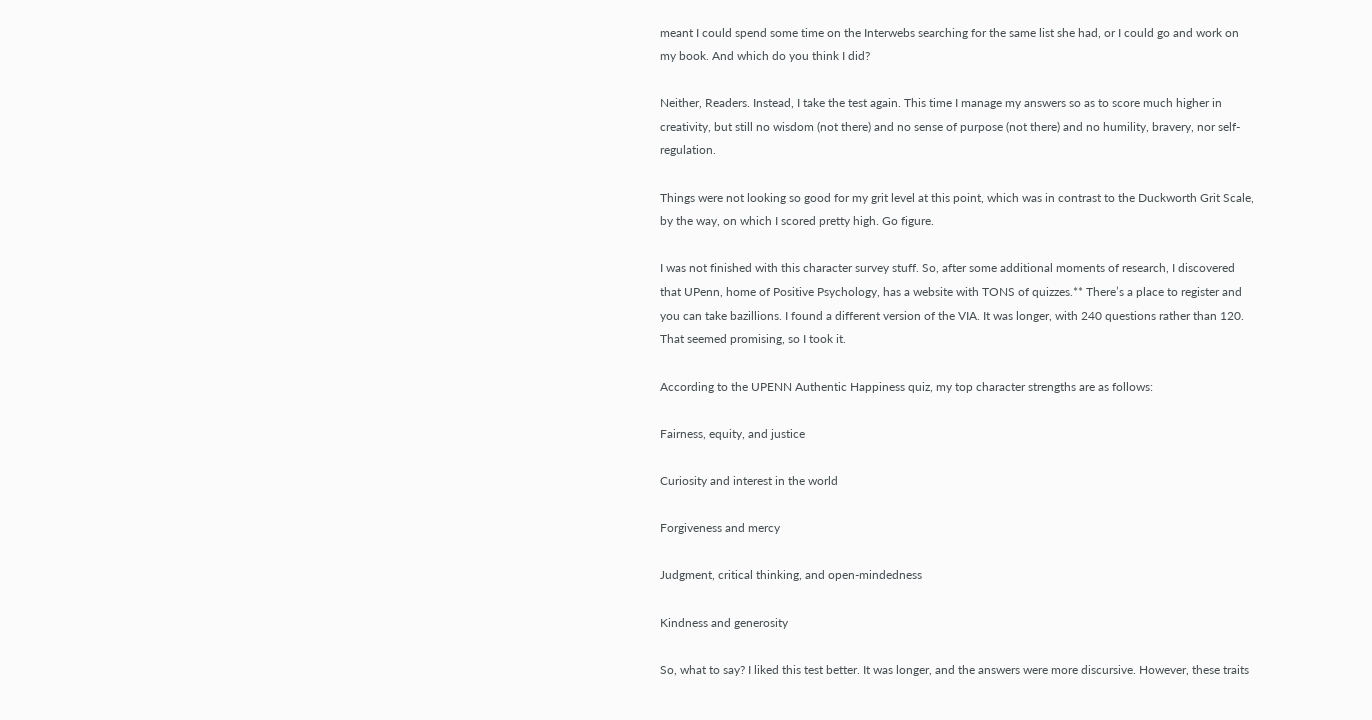meant I could spend some time on the Interwebs searching for the same list she had, or I could go and work on my book. And which do you think I did?

Neither, Readers. Instead, I take the test again. This time I manage my answers so as to score much higher in creativity, but still no wisdom (not there) and no sense of purpose (not there) and no humility, bravery, nor self-regulation.

Things were not looking so good for my grit level at this point, which was in contrast to the Duckworth Grit Scale, by the way, on which I scored pretty high. Go figure.

I was not finished with this character survey stuff. So, after some additional moments of research, I discovered that UPenn, home of Positive Psychology, has a website with TONS of quizzes.** There’s a place to register and you can take bazillions. I found a different version of the VIA. It was longer, with 240 questions rather than 120. That seemed promising, so I took it.

According to the UPENN Authentic Happiness quiz, my top character strengths are as follows:

Fairness, equity, and justice

Curiosity and interest in the world

Forgiveness and mercy

Judgment, critical thinking, and open-mindedness

Kindness and generosity

So, what to say? I liked this test better. It was longer, and the answers were more discursive. However, these traits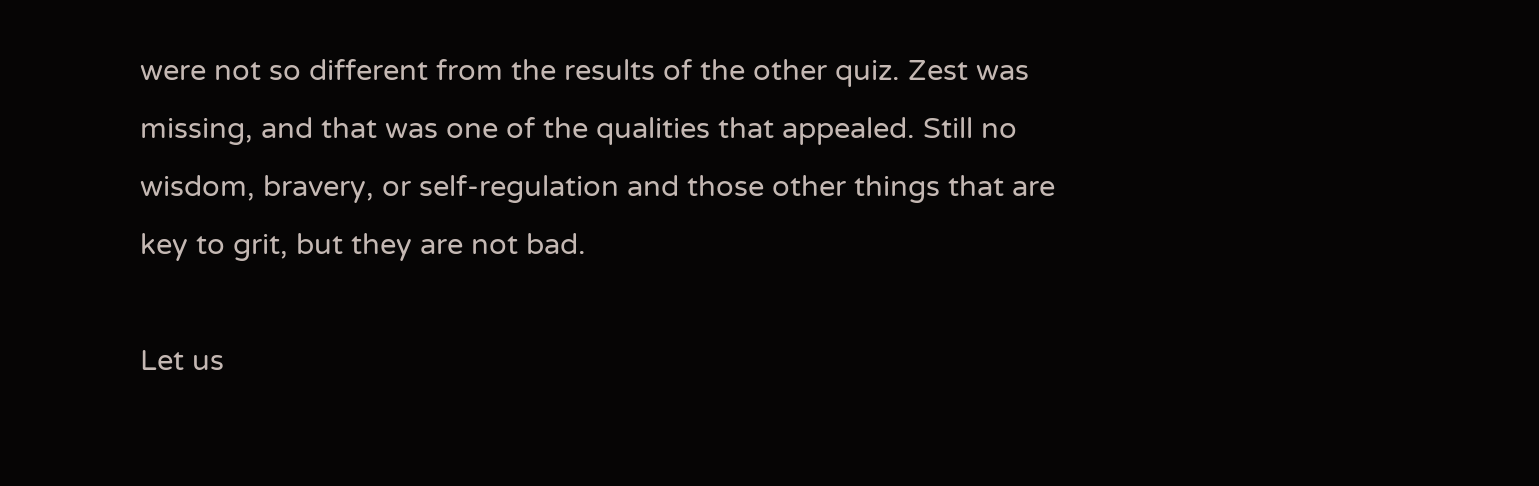were not so different from the results of the other quiz. Zest was missing, and that was one of the qualities that appealed. Still no wisdom, bravery, or self-regulation and those other things that are key to grit, but they are not bad.

Let us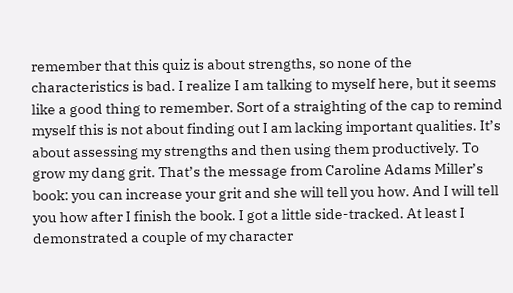remember that this quiz is about strengths, so none of the characteristics is bad. I realize I am talking to myself here, but it seems like a good thing to remember. Sort of a straighting of the cap to remind myself this is not about finding out I am lacking important qualities. It’s about assessing my strengths and then using them productively. To grow my dang grit. That’s the message from Caroline Adams Miller’s book: you can increase your grit and she will tell you how. And I will tell you how after I finish the book. I got a little side-tracked. At least I demonstrated a couple of my character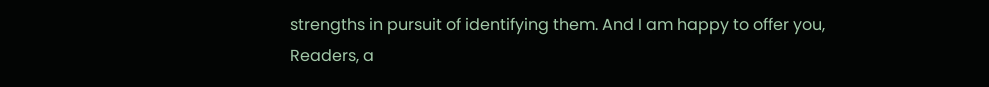strengths in pursuit of identifying them. And I am happy to offer you, Readers, a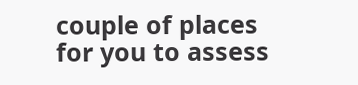couple of places for you to assess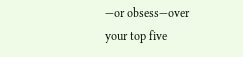—or obsess—over your top five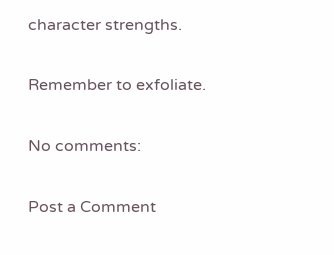character strengths.

Remember to exfoliate.

No comments:

Post a Comment